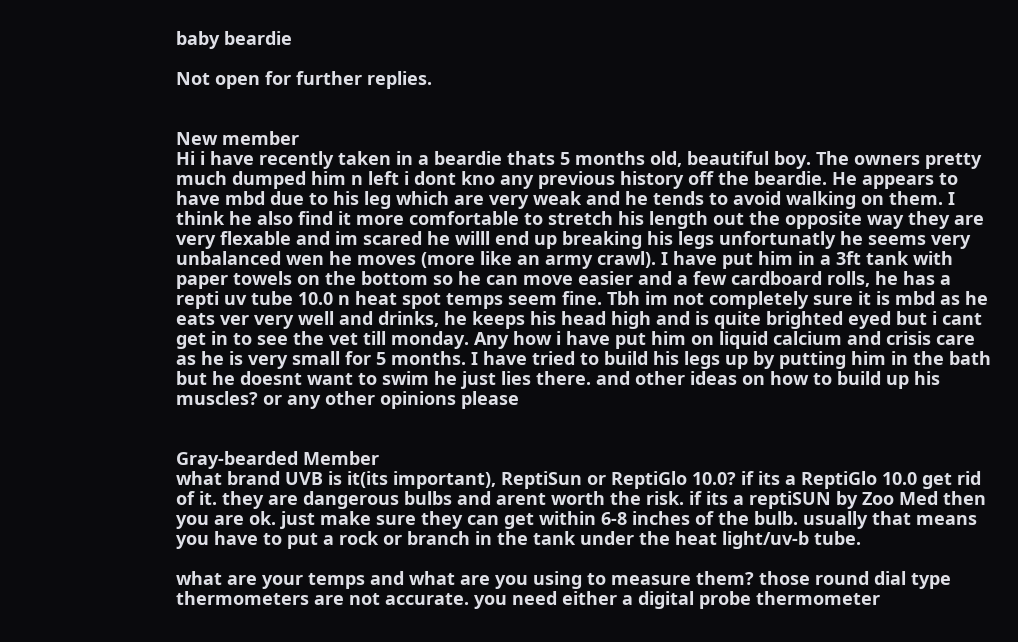baby beardie

Not open for further replies.


New member
Hi i have recently taken in a beardie thats 5 months old, beautiful boy. The owners pretty much dumped him n left i dont kno any previous history off the beardie. He appears to have mbd due to his leg which are very weak and he tends to avoid walking on them. I think he also find it more comfortable to stretch his length out the opposite way they are very flexable and im scared he willl end up breaking his legs unfortunatly he seems very unbalanced wen he moves (more like an army crawl). I have put him in a 3ft tank with paper towels on the bottom so he can move easier and a few cardboard rolls, he has a repti uv tube 10.0 n heat spot temps seem fine. Tbh im not completely sure it is mbd as he eats ver very well and drinks, he keeps his head high and is quite brighted eyed but i cant get in to see the vet till monday. Any how i have put him on liquid calcium and crisis care as he is very small for 5 months. I have tried to build his legs up by putting him in the bath but he doesnt want to swim he just lies there. and other ideas on how to build up his muscles? or any other opinions please


Gray-bearded Member
what brand UVB is it(its important), ReptiSun or ReptiGlo 10.0? if its a ReptiGlo 10.0 get rid of it. they are dangerous bulbs and arent worth the risk. if its a reptiSUN by Zoo Med then you are ok. just make sure they can get within 6-8 inches of the bulb. usually that means you have to put a rock or branch in the tank under the heat light/uv-b tube.

what are your temps and what are you using to measure them? those round dial type thermometers are not accurate. you need either a digital probe thermometer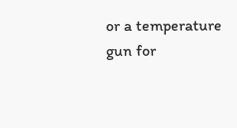or a temperature gun for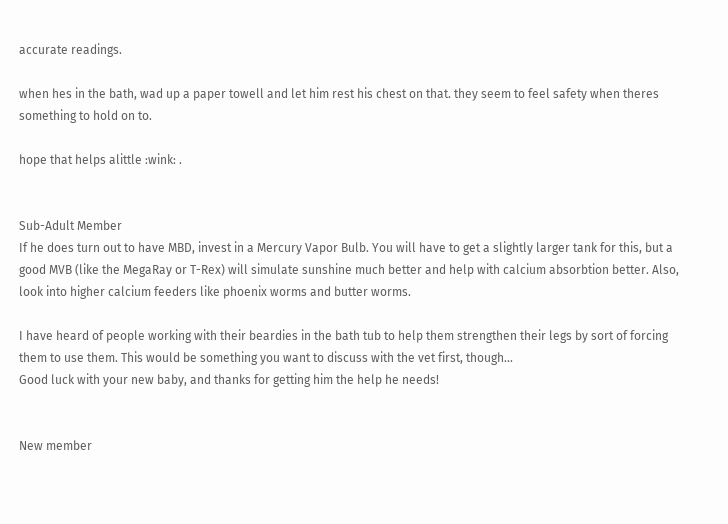accurate readings.

when hes in the bath, wad up a paper towell and let him rest his chest on that. they seem to feel safety when theres something to hold on to.

hope that helps alittle :wink: .


Sub-Adult Member
If he does turn out to have MBD, invest in a Mercury Vapor Bulb. You will have to get a slightly larger tank for this, but a good MVB (like the MegaRay or T-Rex) will simulate sunshine much better and help with calcium absorbtion better. Also, look into higher calcium feeders like phoenix worms and butter worms.

I have heard of people working with their beardies in the bath tub to help them strengthen their legs by sort of forcing them to use them. This would be something you want to discuss with the vet first, though...
Good luck with your new baby, and thanks for getting him the help he needs!


New member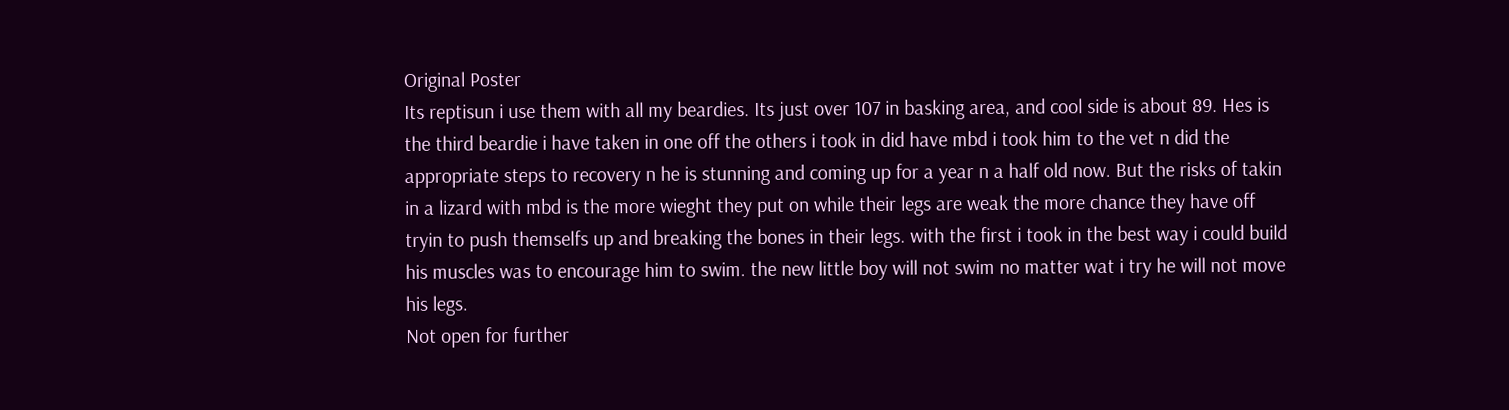Original Poster
Its reptisun i use them with all my beardies. Its just over 107 in basking area, and cool side is about 89. Hes is the third beardie i have taken in one off the others i took in did have mbd i took him to the vet n did the appropriate steps to recovery n he is stunning and coming up for a year n a half old now. But the risks of takin in a lizard with mbd is the more wieght they put on while their legs are weak the more chance they have off tryin to push themselfs up and breaking the bones in their legs. with the first i took in the best way i could build his muscles was to encourage him to swim. the new little boy will not swim no matter wat i try he will not move his legs.
Not open for further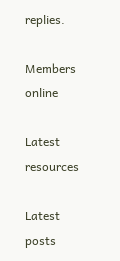replies.

Members online

Latest resources

Latest posts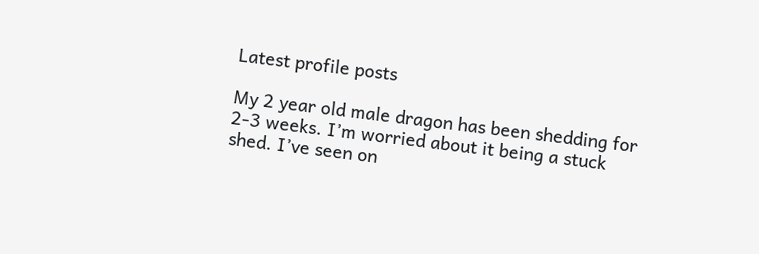Latest profile posts

My 2 year old male dragon has been shedding for 2-3 weeks. I’m worried about it being a stuck shed. I’ve seen on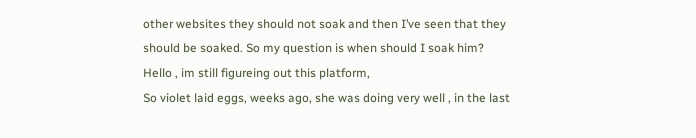other websites they should not soak and then I’ve seen that they should be soaked. So my question is when should I soak him?
Hello , im still figureing out this platform,
So violet laid eggs, weeks ago, she was doing very well , in the last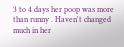3 to 4 days her poop was more than runny . Haven't changed much in her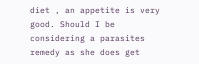diet , an appetite is very good. Should I be considering a parasites remedy as she does get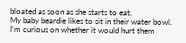bloated as soon as she starts to eat.
My baby beardie likes to sit in their water bowl. I'm curious on whether it would hurt them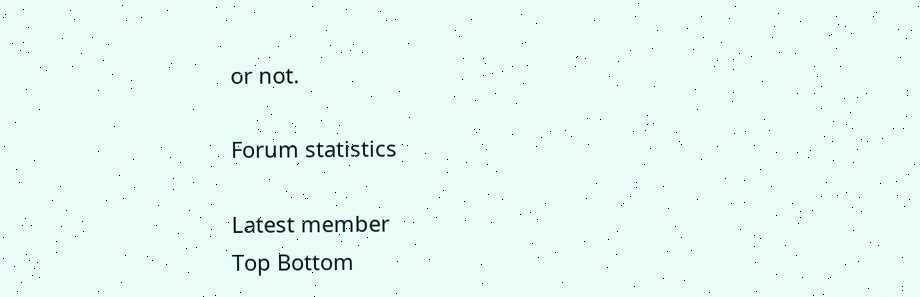or not.

Forum statistics

Latest member
Top Bottom